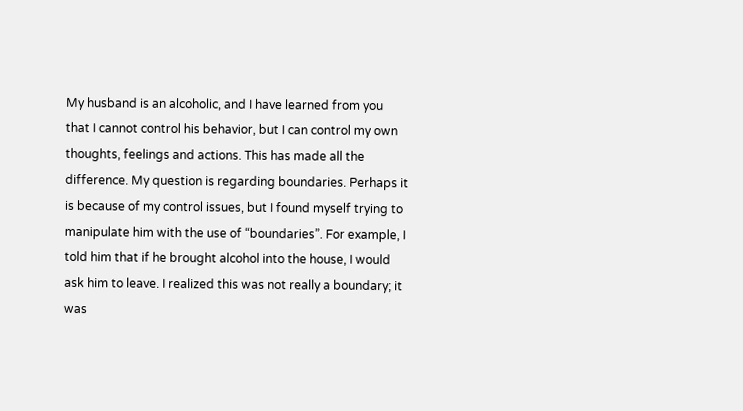My husband is an alcoholic, and I have learned from you that I cannot control his behavior, but I can control my own thoughts, feelings and actions. This has made all the difference. My question is regarding boundaries. Perhaps it is because of my control issues, but I found myself trying to manipulate him with the use of “boundaries”. For example, I told him that if he brought alcohol into the house, I would ask him to leave. I realized this was not really a boundary; it was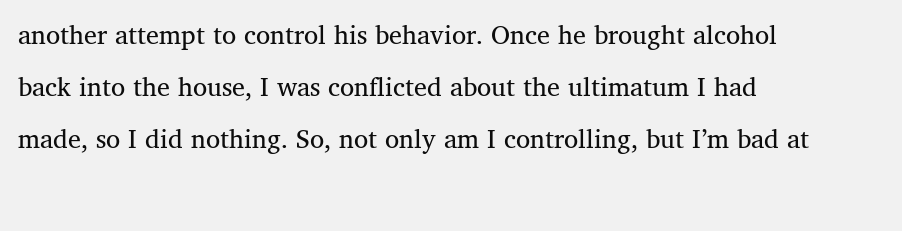another attempt to control his behavior. Once he brought alcohol back into the house, I was conflicted about the ultimatum I had made, so I did nothing. So, not only am I controlling, but I’m bad at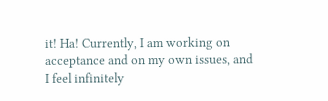it! Ha! Currently, I am working on acceptance and on my own issues, and I feel infinitely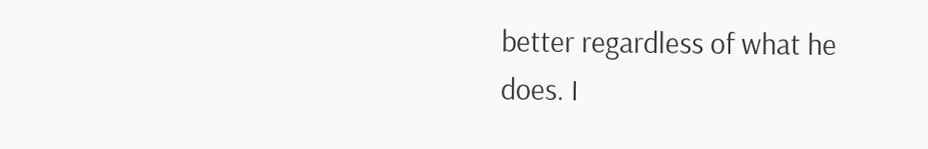better regardless of what he does. I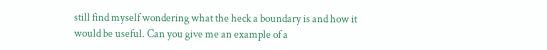still find myself wondering what the heck a boundary is and how it would be useful. Can you give me an example of a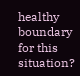healthy boundary for this situation?